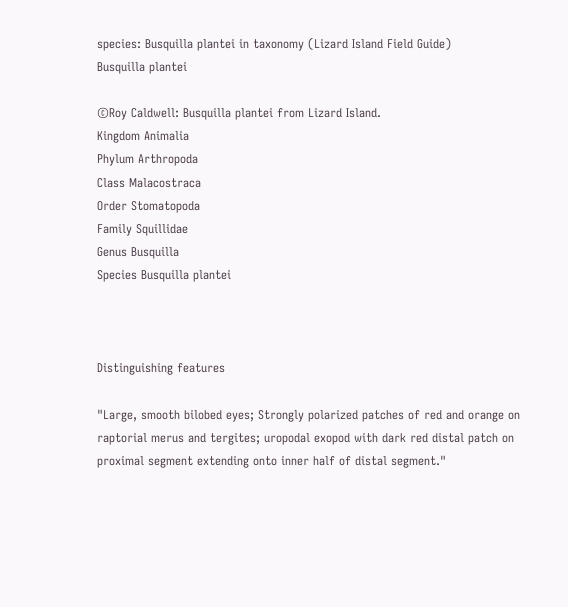species: Busquilla plantei in taxonomy (Lizard Island Field Guide)
Busquilla plantei

©Roy Caldwell: Busquilla plantei from Lizard Island.
Kingdom Animalia
Phylum Arthropoda
Class Malacostraca
Order Stomatopoda
Family Squillidae
Genus Busquilla
Species Busquilla plantei



Distinguishing features

"Large, smooth bilobed eyes; Strongly polarized patches of red and orange on raptorial merus and tergites; uropodal exopod with dark red distal patch on proximal segment extending onto inner half of distal segment."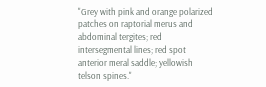"Grey with pink and orange polarized patches on raptorial merus and abdominal tergites; red intersegmental lines; red spot anterior meral saddle; yellowish telson spines."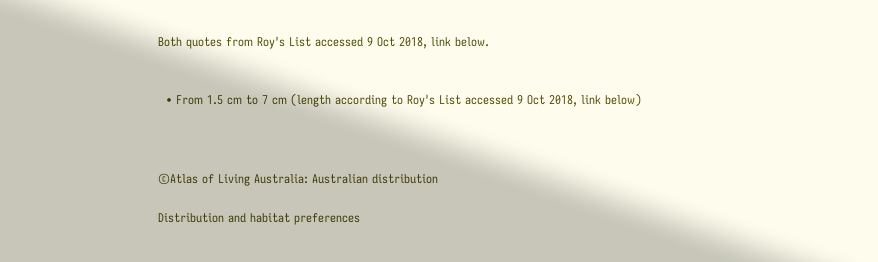Both quotes from Roy's List accessed 9 Oct 2018, link below.


  • From 1.5 cm to 7 cm (length according to Roy's List accessed 9 Oct 2018, link below)



©Atlas of Living Australia: Australian distribution

Distribution and habitat preferences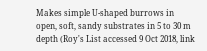Makes simple U-shaped burrows in open, soft, sandy substrates in 5 to 30 m depth (Roy's List accessed 9 Oct 2018, link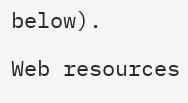below).

Web resources